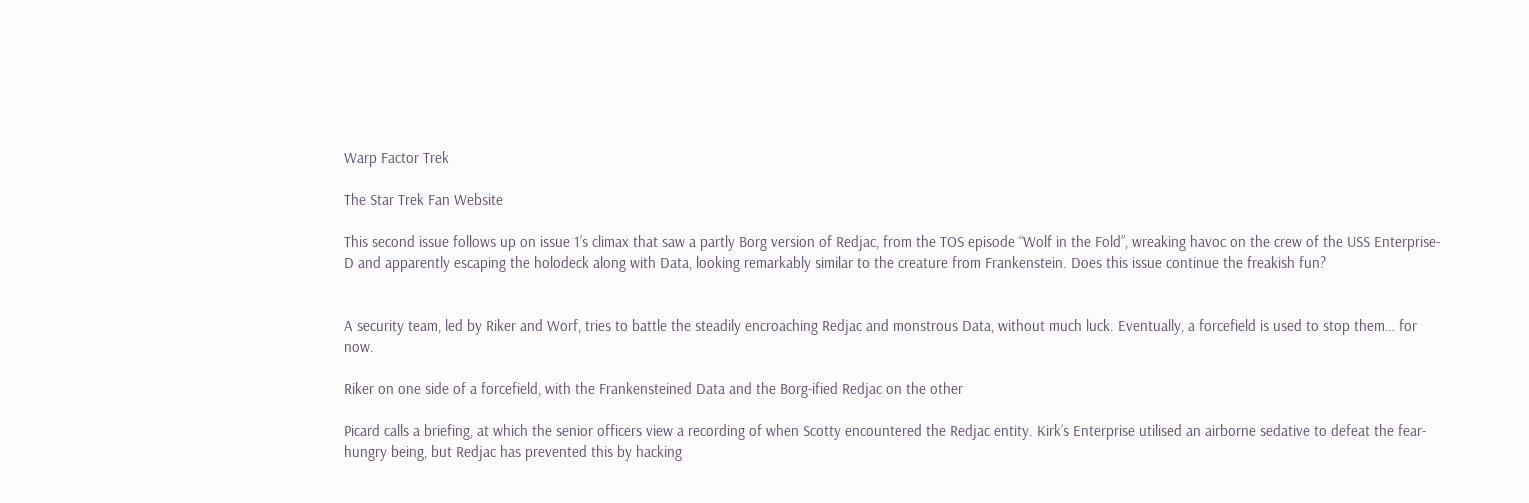Warp Factor Trek

The Star Trek Fan Website

This second issue follows up on issue 1’s climax that saw a partly Borg version of Redjac, from the TOS episode “Wolf in the Fold”, wreaking havoc on the crew of the USS Enterprise-D and apparently escaping the holodeck along with Data, looking remarkably similar to the creature from Frankenstein. Does this issue continue the freakish fun?


A security team, led by Riker and Worf, tries to battle the steadily encroaching Redjac and monstrous Data, without much luck. Eventually, a forcefield is used to stop them… for now.

Riker on one side of a forcefield, with the Frankensteined Data and the Borg-ified Redjac on the other

Picard calls a briefing, at which the senior officers view a recording of when Scotty encountered the Redjac entity. Kirk’s Enterprise utilised an airborne sedative to defeat the fear-hungry being, but Redjac has prevented this by hacking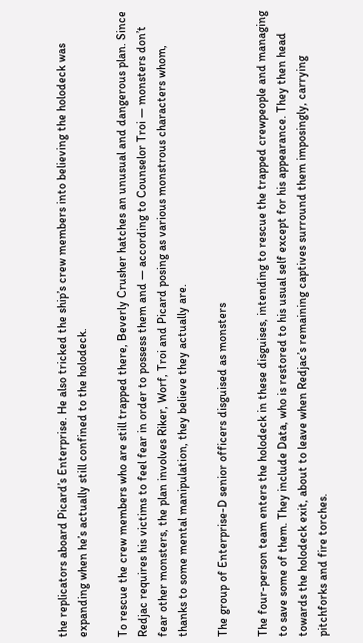the replicators aboard Picard’s Enterprise. He also tricked the ship’s crew members into believing the holodeck was expanding when he’s actually still confined to the holodeck.

To rescue the crew members who are still trapped there, Beverly Crusher hatches an unusual and dangerous plan. Since Redjac requires his victims to feel fear in order to possess them and — according to Counselor Troi — monsters don’t fear other monsters, the plan involves Riker, Worf, Troi and Picard posing as various monstrous characters whom, thanks to some mental manipulation, they believe they actually are.

The group of Enterprise-D senior officers disguised as monsters

The four-person team enters the holodeck in these disguises, intending to rescue the trapped crewpeople and managing to save some of them. They include Data, who is restored to his usual self except for his appearance. They then head towards the holodeck exit, about to leave when Redjac’s remaining captives surround them imposingly, carrying pitchforks and fire torches.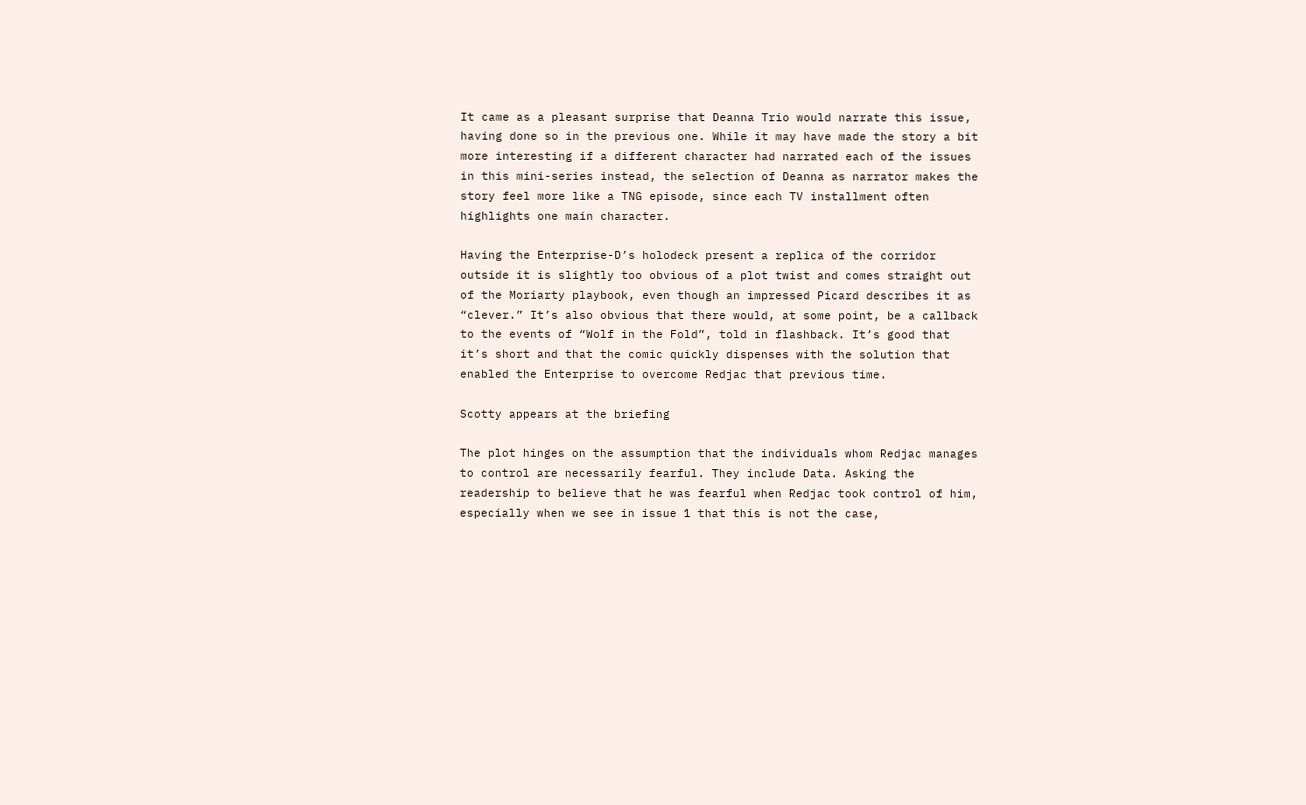It came as a pleasant surprise that Deanna Trio would narrate this issue, having done so in the previous one. While it may have made the story a bit more interesting if a different character had narrated each of the issues in this mini-series instead, the selection of Deanna as narrator makes the story feel more like a TNG episode, since each TV installment often highlights one main character.

Having the Enterprise-D’s holodeck present a replica of the corridor outside it is slightly too obvious of a plot twist and comes straight out of the Moriarty playbook, even though an impressed Picard describes it as “clever.” It’s also obvious that there would, at some point, be a callback to the events of “Wolf in the Fold”, told in flashback. It’s good that it’s short and that the comic quickly dispenses with the solution that enabled the Enterprise to overcome Redjac that previous time.

Scotty appears at the briefing

The plot hinges on the assumption that the individuals whom Redjac manages to control are necessarily fearful. They include Data. Asking the readership to believe that he was fearful when Redjac took control of him, especially when we see in issue 1 that this is not the case,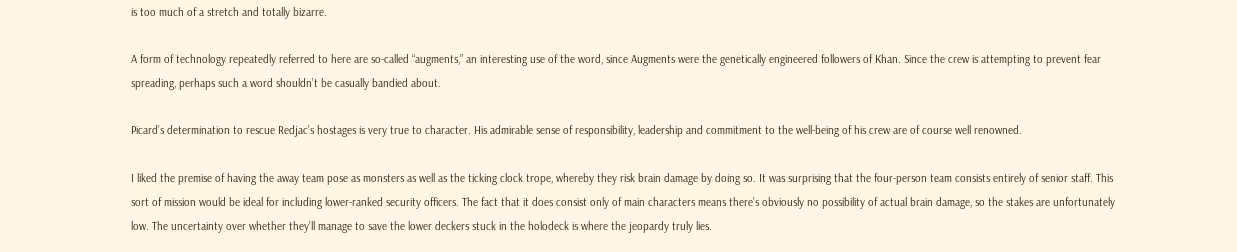is too much of a stretch and totally bizarre.

A form of technology repeatedly referred to here are so-called “augments,” an interesting use of the word, since Augments were the genetically engineered followers of Khan. Since the crew is attempting to prevent fear spreading, perhaps such a word shouldn’t be casually bandied about.

Picard’s determination to rescue Redjac’s hostages is very true to character. His admirable sense of responsibility, leadership and commitment to the well-being of his crew are of course well renowned.

I liked the premise of having the away team pose as monsters as well as the ticking clock trope, whereby they risk brain damage by doing so. It was surprising that the four-person team consists entirely of senior staff. This sort of mission would be ideal for including lower-ranked security officers. The fact that it does consist only of main characters means there’s obviously no possibility of actual brain damage, so the stakes are unfortunately low. The uncertainty over whether they’ll manage to save the lower deckers stuck in the holodeck is where the jeopardy truly lies.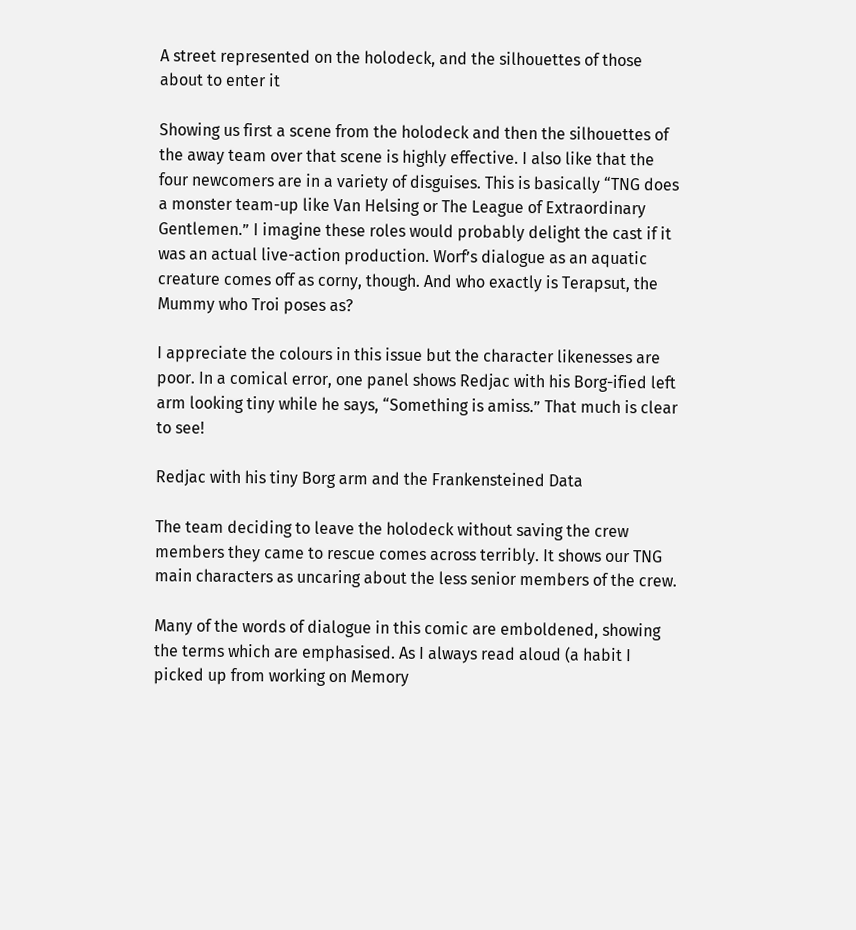A street represented on the holodeck, and the silhouettes of those about to enter it

Showing us first a scene from the holodeck and then the silhouettes of the away team over that scene is highly effective. I also like that the four newcomers are in a variety of disguises. This is basically “TNG does a monster team-up like Van Helsing or The League of Extraordinary Gentlemen.” I imagine these roles would probably delight the cast if it was an actual live-action production. Worf’s dialogue as an aquatic creature comes off as corny, though. And who exactly is Terapsut, the Mummy who Troi poses as?

I appreciate the colours in this issue but the character likenesses are poor. In a comical error, one panel shows Redjac with his Borg-ified left arm looking tiny while he says, “Something is amiss.” That much is clear to see!

Redjac with his tiny Borg arm and the Frankensteined Data

The team deciding to leave the holodeck without saving the crew members they came to rescue comes across terribly. It shows our TNG main characters as uncaring about the less senior members of the crew.

Many of the words of dialogue in this comic are emboldened, showing the terms which are emphasised. As I always read aloud (a habit I picked up from working on Memory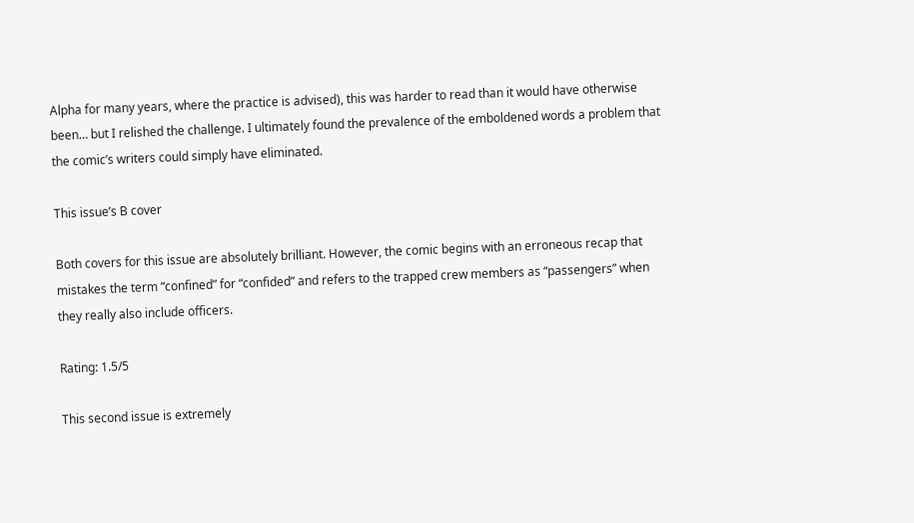Alpha for many years, where the practice is advised), this was harder to read than it would have otherwise been… but I relished the challenge. I ultimately found the prevalence of the emboldened words a problem that the comic’s writers could simply have eliminated.

This issue’s B cover

Both covers for this issue are absolutely brilliant. However, the comic begins with an erroneous recap that mistakes the term “confined” for “confided” and refers to the trapped crew members as “passengers” when they really also include officers.

Rating: 1.5/5

This second issue is extremely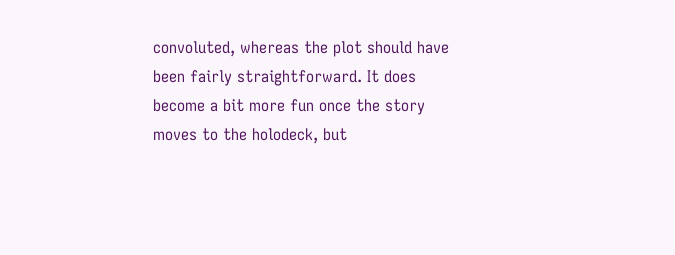convoluted, whereas the plot should have been fairly straightforward. It does become a bit more fun once the story moves to the holodeck, but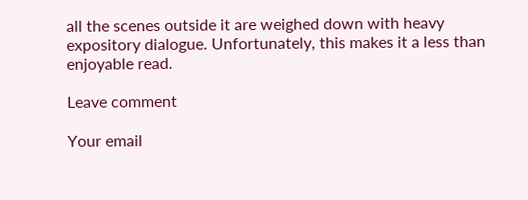all the scenes outside it are weighed down with heavy expository dialogue. Unfortunately, this makes it a less than enjoyable read.

Leave comment

Your email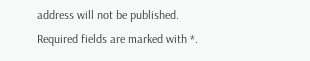address will not be published. Required fields are marked with *.